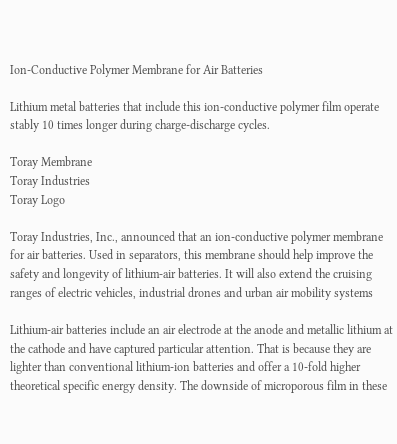Ion-Conductive Polymer Membrane for Air Batteries

Lithium metal batteries that include this ion-conductive polymer film operate stably 10 times longer during charge-discharge cycles.

Toray Membrane
Toray Industries
Toray Logo

Toray Industries, Inc., announced that an ion-conductive polymer membrane for air batteries. Used in separators, this membrane should help improve the safety and longevity of lithium-air batteries. It will also extend the cruising ranges of electric vehicles, industrial drones and urban air mobility systems

Lithium-air batteries include an air electrode at the anode and metallic lithium at the cathode and have captured particular attention. That is because they are lighter than conventional lithium-ion batteries and offer a 10-fold higher theoretical specific energy density. The downside of microporous film in these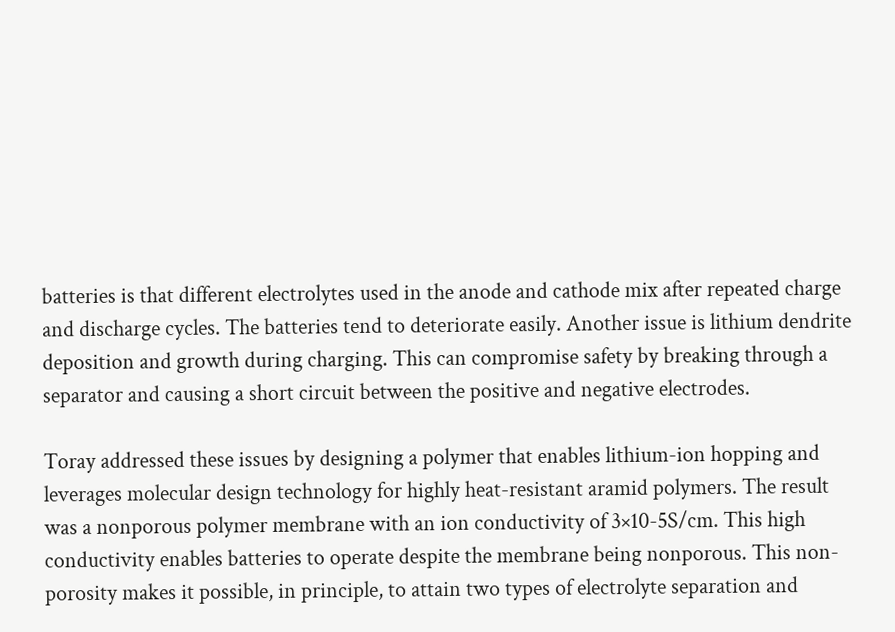batteries is that different electrolytes used in the anode and cathode mix after repeated charge and discharge cycles. The batteries tend to deteriorate easily. Another issue is lithium dendrite deposition and growth during charging. This can compromise safety by breaking through a separator and causing a short circuit between the positive and negative electrodes.

Toray addressed these issues by designing a polymer that enables lithium-ion hopping and leverages molecular design technology for highly heat-resistant aramid polymers. The result was a nonporous polymer membrane with an ion conductivity of 3×10-5S/cm. This high conductivity enables batteries to operate despite the membrane being nonporous. This non-porosity makes it possible, in principle, to attain two types of electrolyte separation and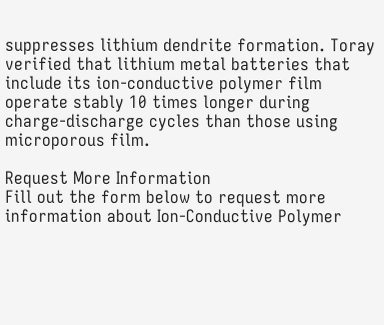suppresses lithium dendrite formation. Toray verified that lithium metal batteries that include its ion-conductive polymer film operate stably 10 times longer during charge-discharge cycles than those using microporous film.

Request More Information
Fill out the form below to request more information about Ion-Conductive Polymer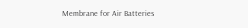Membrane for Air Batteries